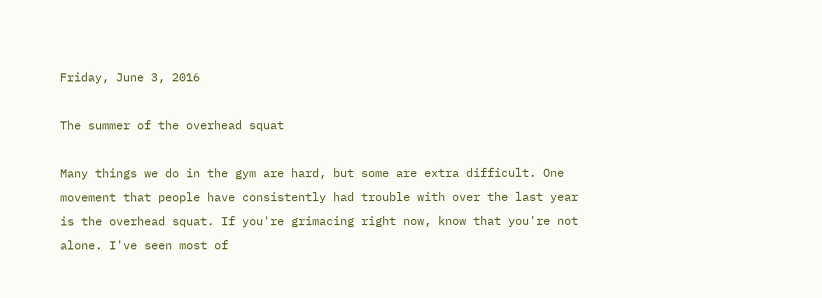Friday, June 3, 2016

The summer of the overhead squat

Many things we do in the gym are hard, but some are extra difficult. One movement that people have consistently had trouble with over the last year is the overhead squat. If you're grimacing right now, know that you're not alone. I've seen most of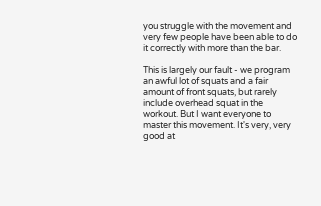you struggle with the movement and very few people have been able to do it correctly with more than the bar.

This is largely our fault - we program an awful lot of squats and a fair amount of front squats, but rarely include overhead squat in the workout. But I want everyone to master this movement. It's very, very good at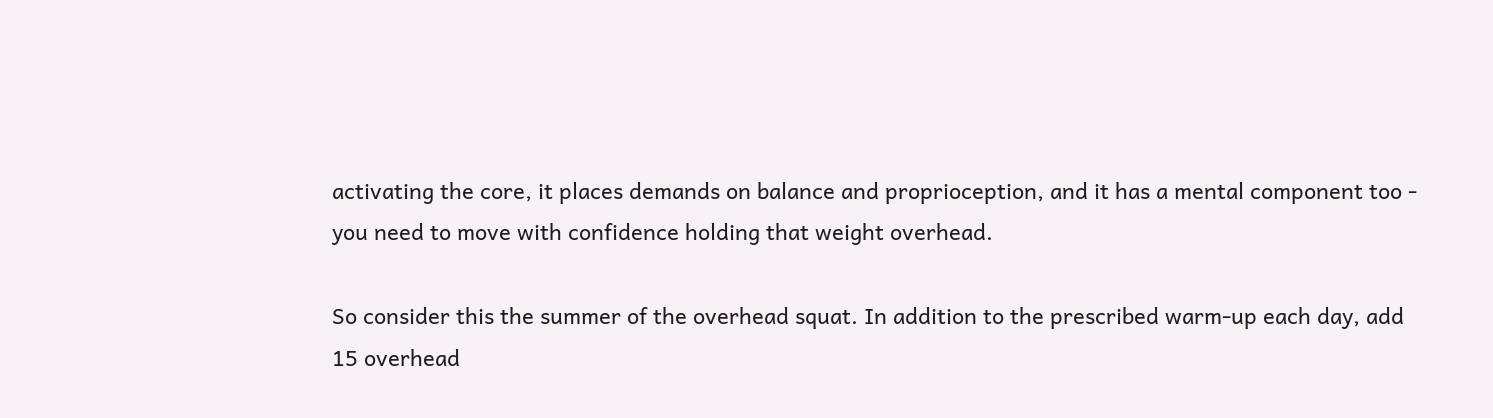activating the core, it places demands on balance and proprioception, and it has a mental component too - you need to move with confidence holding that weight overhead.

So consider this the summer of the overhead squat. In addition to the prescribed warm-up each day, add 15 overhead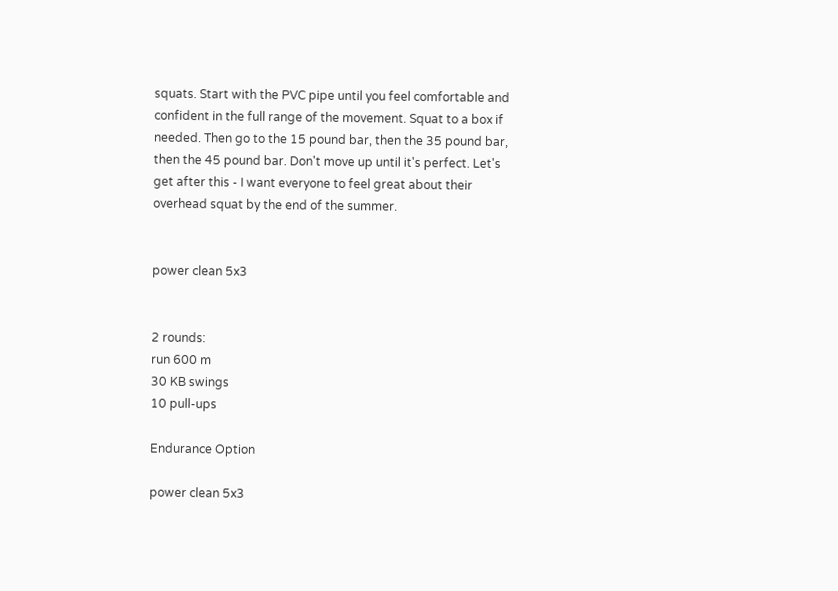squats. Start with the PVC pipe until you feel comfortable and confident in the full range of the movement. Squat to a box if needed. Then go to the 15 pound bar, then the 35 pound bar, then the 45 pound bar. Don't move up until it's perfect. Let's get after this - I want everyone to feel great about their overhead squat by the end of the summer.


power clean 5x3


2 rounds:
run 600 m
30 KB swings
10 pull-ups

Endurance Option

power clean 5x3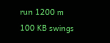run 1200 m
100 KB swings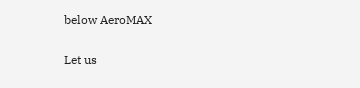below AeroMAX

Let us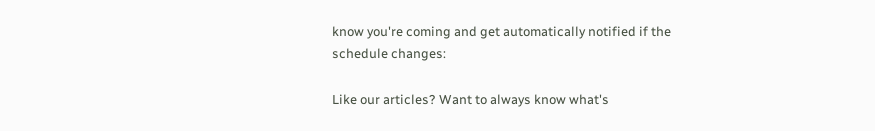know you're coming and get automatically notified if the schedule changes:

Like our articles? Want to always know what's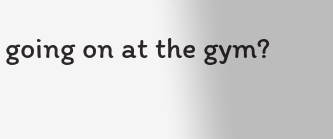going on at the gym?